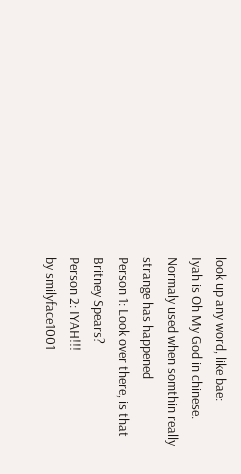look up any word, like bae:
Iyah is Oh My God in chinese. Normaly used when somthin really strange has happened
Person 1: Look over there, is that Britney Spears?
Person 2: IYAH!!!
by smilyface1001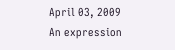April 03, 2009
An expression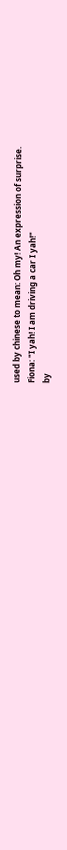used by chinese to mean: Oh my! An expression of surprise.
Fiona: "I yah! I am driving a car I yah!"
by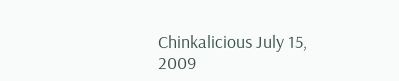Chinkalicious July 15, 2009